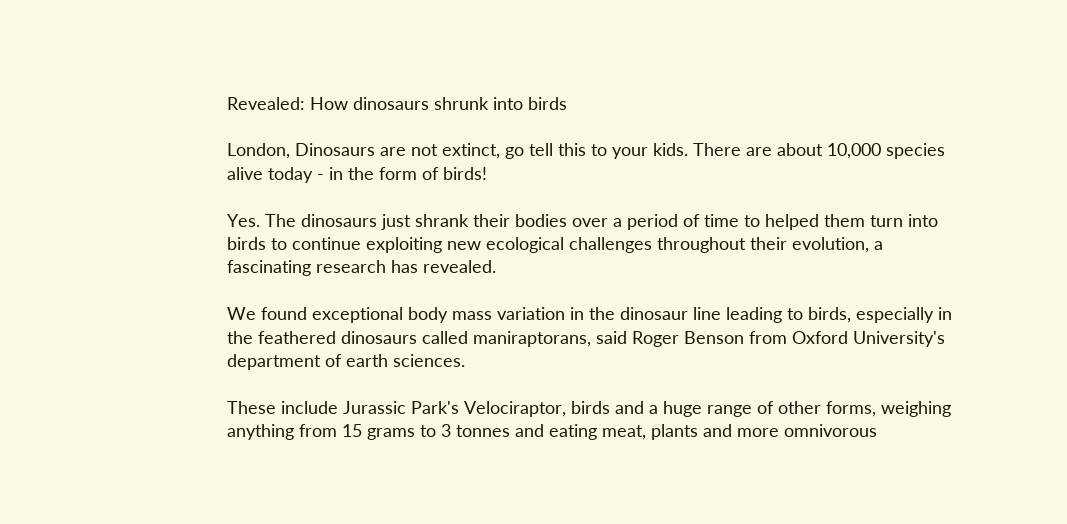Revealed: How dinosaurs shrunk into birds

London, Dinosaurs are not extinct, go tell this to your kids. There are about 10,000 species alive today - in the form of birds!

Yes. The dinosaurs just shrank their bodies over a period of time to helped them turn into birds to continue exploiting new ecological challenges throughout their evolution, a fascinating research has revealed.

We found exceptional body mass variation in the dinosaur line leading to birds, especially in the feathered dinosaurs called maniraptorans, said Roger Benson from Oxford University's department of earth sciences.

These include Jurassic Park's Velociraptor, birds and a huge range of other forms, weighing anything from 15 grams to 3 tonnes and eating meat, plants and more omnivorous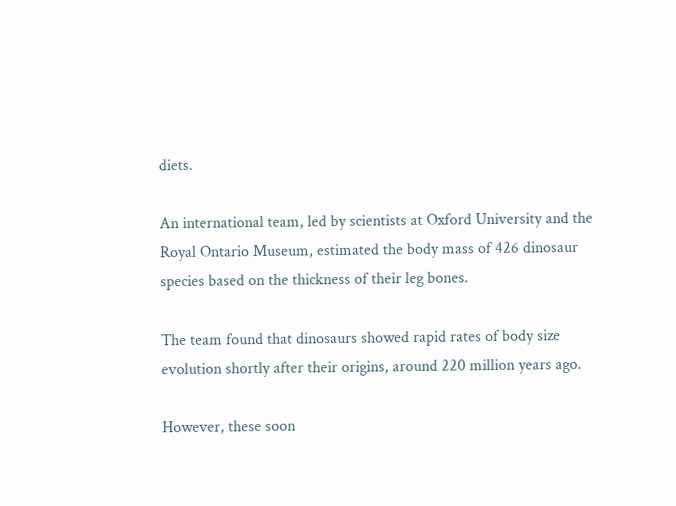diets.

An international team, led by scientists at Oxford University and the Royal Ontario Museum, estimated the body mass of 426 dinosaur species based on the thickness of their leg bones.

The team found that dinosaurs showed rapid rates of body size evolution shortly after their origins, around 220 million years ago.

However, these soon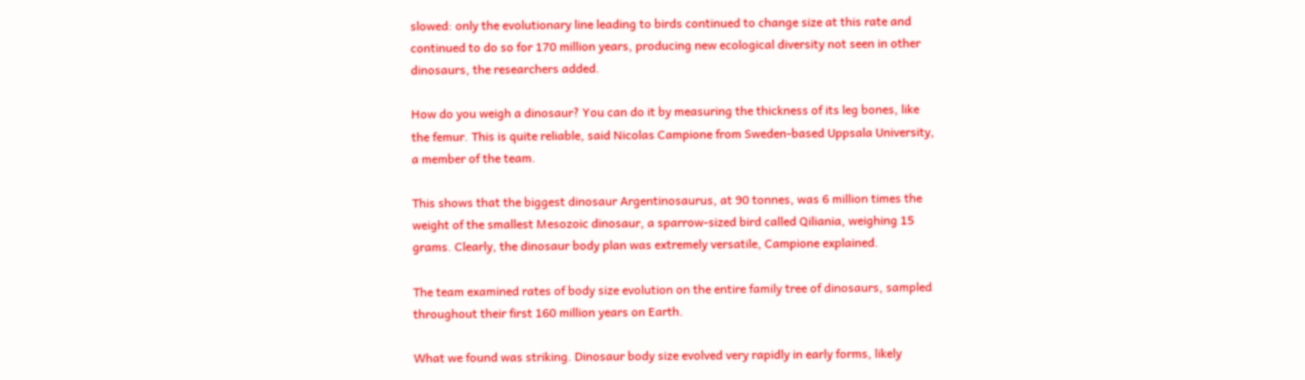slowed: only the evolutionary line leading to birds continued to change size at this rate and continued to do so for 170 million years, producing new ecological diversity not seen in other dinosaurs, the researchers added.

How do you weigh a dinosaur? You can do it by measuring the thickness of its leg bones, like the femur. This is quite reliable, said Nicolas Campione from Sweden-based Uppsala University, a member of the team.

This shows that the biggest dinosaur Argentinosaurus, at 90 tonnes, was 6 million times the weight of the smallest Mesozoic dinosaur, a sparrow-sized bird called Qiliania, weighing 15 grams. Clearly, the dinosaur body plan was extremely versatile, Campione explained.

The team examined rates of body size evolution on the entire family tree of dinosaurs, sampled throughout their first 160 million years on Earth.

What we found was striking. Dinosaur body size evolved very rapidly in early forms, likely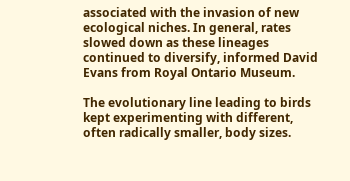associated with the invasion of new ecological niches. In general, rates slowed down as these lineages continued to diversify, informed David Evans from Royal Ontario Museum.

The evolutionary line leading to birds kept experimenting with different, often radically smaller, body sizes.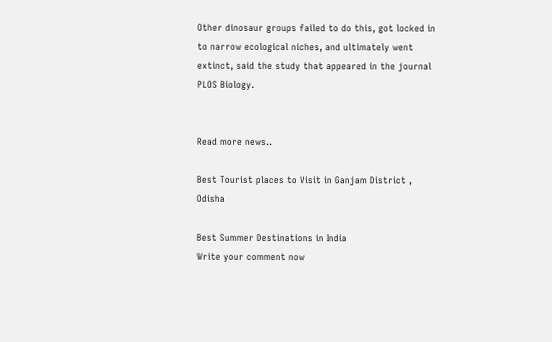Other dinosaur groups failed to do this, got locked in to narrow ecological niches, and ultimately went extinct, said the study that appeared in the journal PLOS Biology.


Read more news..

Best Tourist places to Visit in Ganjam District , Odisha

Best Summer Destinations in India
Write your comment now